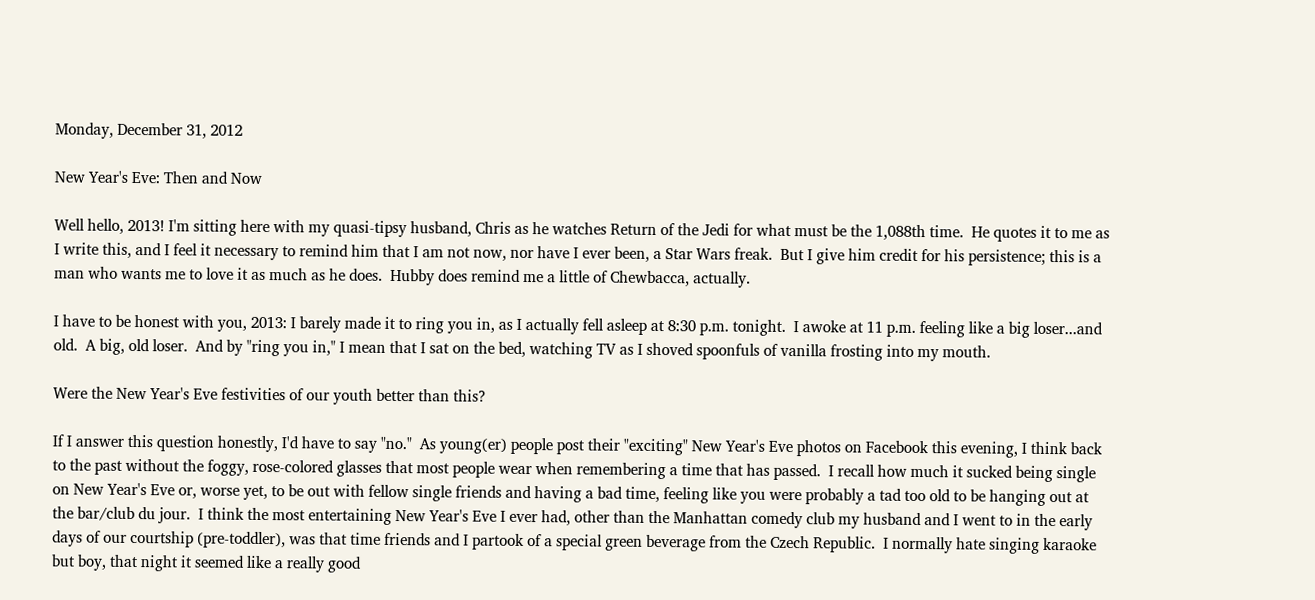Monday, December 31, 2012

New Year's Eve: Then and Now

Well hello, 2013! I'm sitting here with my quasi-tipsy husband, Chris as he watches Return of the Jedi for what must be the 1,088th time.  He quotes it to me as I write this, and I feel it necessary to remind him that I am not now, nor have I ever been, a Star Wars freak.  But I give him credit for his persistence; this is a man who wants me to love it as much as he does.  Hubby does remind me a little of Chewbacca, actually.

I have to be honest with you, 2013: I barely made it to ring you in, as I actually fell asleep at 8:30 p.m. tonight.  I awoke at 11 p.m. feeling like a big loser...and old.  A big, old loser.  And by "ring you in," I mean that I sat on the bed, watching TV as I shoved spoonfuls of vanilla frosting into my mouth.

Were the New Year's Eve festivities of our youth better than this?

If I answer this question honestly, I'd have to say "no."  As young(er) people post their "exciting" New Year's Eve photos on Facebook this evening, I think back to the past without the foggy, rose-colored glasses that most people wear when remembering a time that has passed.  I recall how much it sucked being single on New Year's Eve or, worse yet, to be out with fellow single friends and having a bad time, feeling like you were probably a tad too old to be hanging out at the bar/club du jour.  I think the most entertaining New Year's Eve I ever had, other than the Manhattan comedy club my husband and I went to in the early days of our courtship (pre-toddler), was that time friends and I partook of a special green beverage from the Czech Republic.  I normally hate singing karaoke but boy, that night it seemed like a really good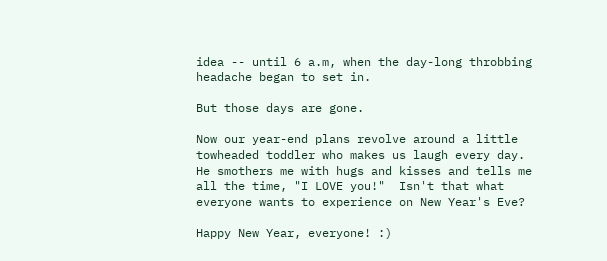idea -- until 6 a.m, when the day-long throbbing headache began to set in.

But those days are gone.

Now our year-end plans revolve around a little towheaded toddler who makes us laugh every day.  He smothers me with hugs and kisses and tells me all the time, "I LOVE you!"  Isn't that what everyone wants to experience on New Year's Eve?

Happy New Year, everyone! :)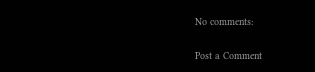No comments:

Post a Comment